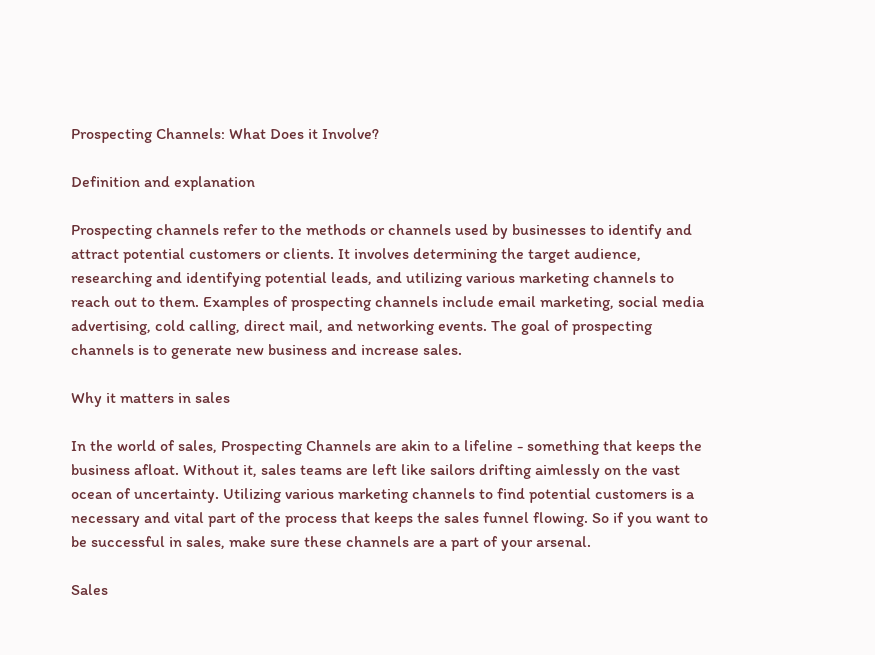Prospecting Channels: What Does it Involve?

Definition and explanation

Prospecting channels refer to the methods or channels used by businesses to identify and attract potential customers or clients. It involves determining the target audience, researching and identifying potential leads, and utilizing various marketing channels to reach out to them. Examples of prospecting channels include email marketing, social media advertising, cold calling, direct mail, and networking events. The goal of prospecting channels is to generate new business and increase sales.

Why it matters in sales

In the world of sales, Prospecting Channels are akin to a lifeline - something that keeps the business afloat. Without it, sales teams are left like sailors drifting aimlessly on the vast ocean of uncertainty. Utilizing various marketing channels to find potential customers is a necessary and vital part of the process that keeps the sales funnel flowing. So if you want to be successful in sales, make sure these channels are a part of your arsenal.

Sales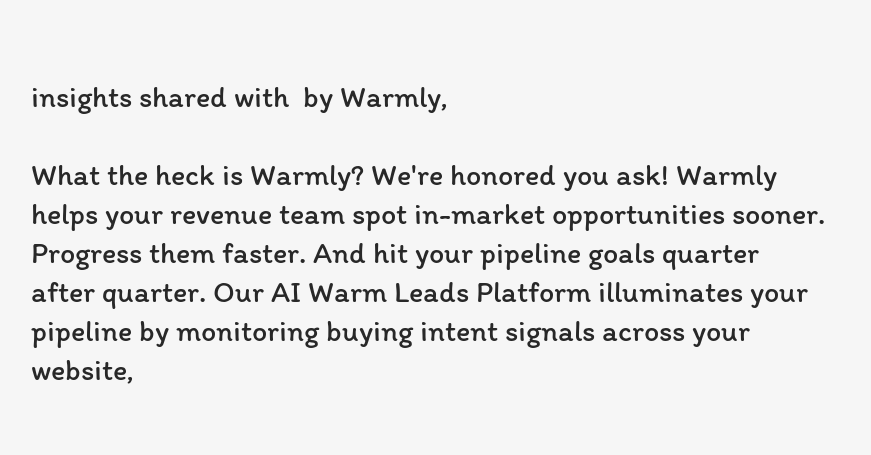insights shared with  by Warmly,

What the heck is Warmly? We're honored you ask! Warmly helps your revenue team spot in-market opportunities sooner. Progress them faster. And hit your pipeline goals quarter after quarter. Our AI Warm Leads Platform illuminates your pipeline by monitoring buying intent signals across your website,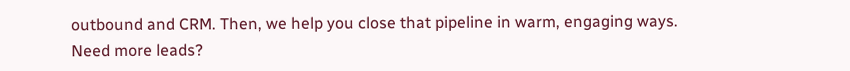outbound and CRM. Then, we help you close that pipeline in warm, engaging ways.
Need more leads?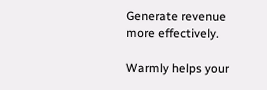Generate revenue more effectively.

Warmly helps your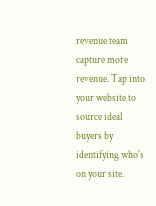revenue team capture more revenue. Tap into your website to source ideal buyers by identifying who's on your site.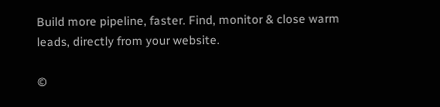Build more pipeline, faster. Find, monitor & close warm leads, directly from your website.

©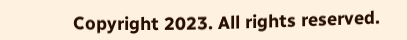Copyright 2023. All rights reserved.